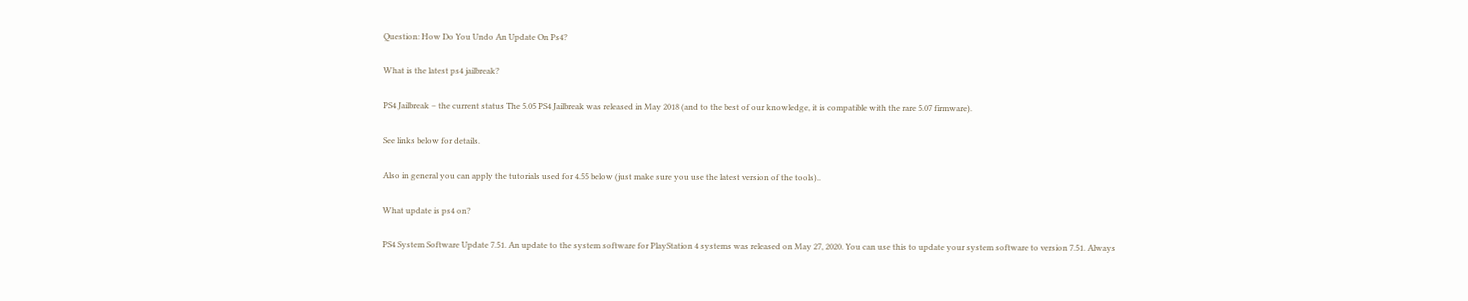Question: How Do You Undo An Update On Ps4?

What is the latest ps4 jailbreak?

PS4 Jailbreak – the current status The 5.05 PS4 Jailbreak was released in May 2018 (and to the best of our knowledge, it is compatible with the rare 5.07 firmware).

See links below for details.

Also in general you can apply the tutorials used for 4.55 below (just make sure you use the latest version of the tools)..

What update is ps4 on?

PS4 System Software Update 7.51. An update to the system software for PlayStation 4 systems was released on May 27, 2020. You can use this to update your system software to version 7.51. Always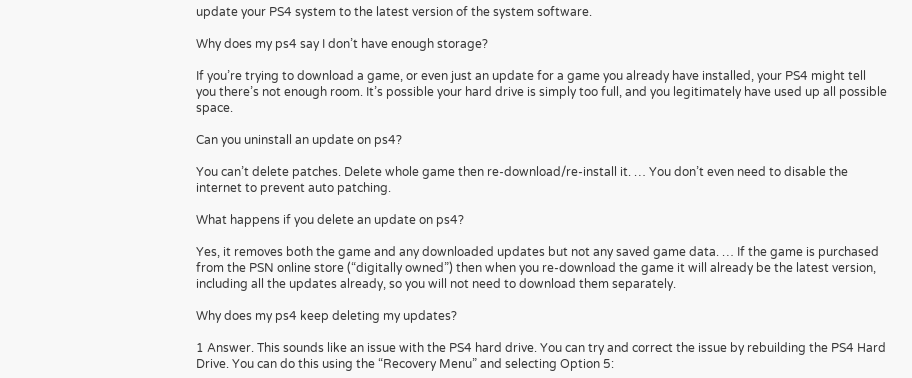update your PS4 system to the latest version of the system software.

Why does my ps4 say I don’t have enough storage?

If you’re trying to download a game, or even just an update for a game you already have installed, your PS4 might tell you there’s not enough room. It’s possible your hard drive is simply too full, and you legitimately have used up all possible space.

Can you uninstall an update on ps4?

You can’t delete patches. Delete whole game then re-download/re-install it. … You don’t even need to disable the internet to prevent auto patching.

What happens if you delete an update on ps4?

Yes, it removes both the game and any downloaded updates but not any saved game data. … If the game is purchased from the PSN online store (“digitally owned”) then when you re-download the game it will already be the latest version, including all the updates already, so you will not need to download them separately.

Why does my ps4 keep deleting my updates?

1 Answer. This sounds like an issue with the PS4 hard drive. You can try and correct the issue by rebuilding the PS4 Hard Drive. You can do this using the “Recovery Menu” and selecting Option 5: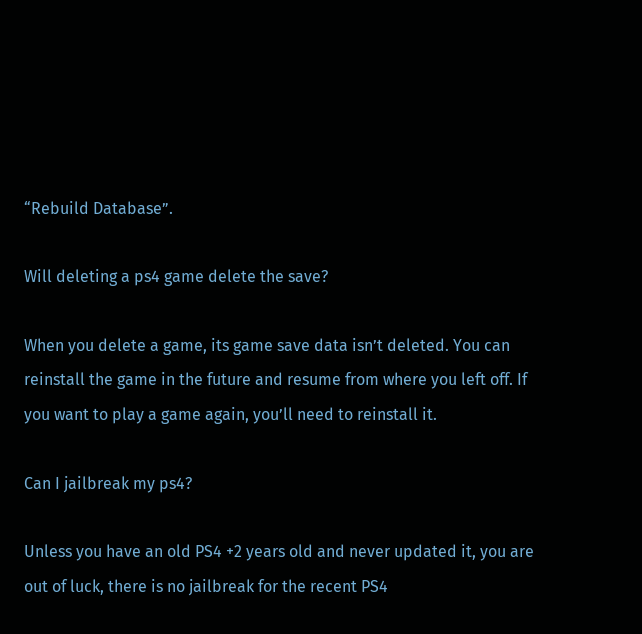“Rebuild Database”.

Will deleting a ps4 game delete the save?

When you delete a game, its game save data isn’t deleted. You can reinstall the game in the future and resume from where you left off. If you want to play a game again, you’ll need to reinstall it.

Can I jailbreak my ps4?

Unless you have an old PS4 +2 years old and never updated it, you are out of luck, there is no jailbreak for the recent PS4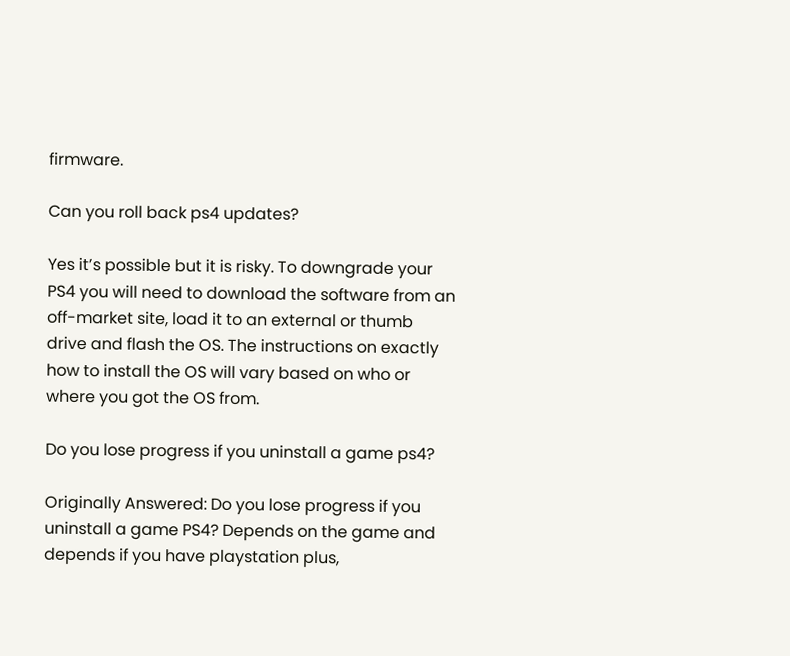firmware.

Can you roll back ps4 updates?

Yes it’s possible but it is risky. To downgrade your PS4 you will need to download the software from an off-market site, load it to an external or thumb drive and flash the OS. The instructions on exactly how to install the OS will vary based on who or where you got the OS from.

Do you lose progress if you uninstall a game ps4?

Originally Answered: Do you lose progress if you uninstall a game PS4? Depends on the game and depends if you have playstation plus,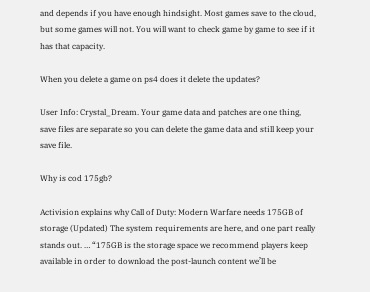and depends if you have enough hindsight. Most games save to the cloud, but some games will not. You will want to check game by game to see if it has that capacity.

When you delete a game on ps4 does it delete the updates?

User Info: Crystal_Dream. Your game data and patches are one thing, save files are separate so you can delete the game data and still keep your save file.

Why is cod 175gb?

Activision explains why Call of Duty: Modern Warfare needs 175GB of storage (Updated) The system requirements are here, and one part really stands out. … “175GB is the storage space we recommend players keep available in order to download the post-launch content we’ll be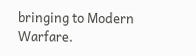bringing to Modern Warfare.